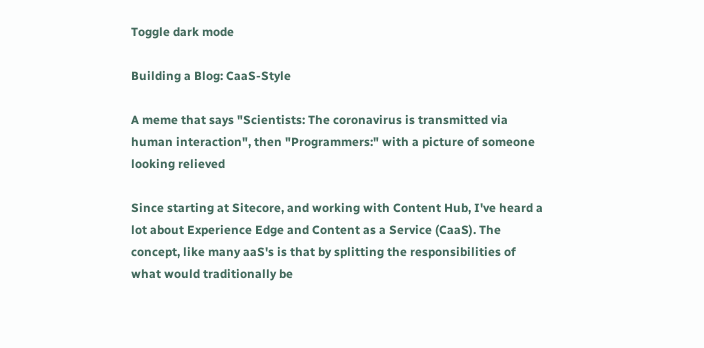Toggle dark mode

Building a Blog: CaaS-Style

A meme that says "Scientists: The coronavirus is transmitted via human interaction", then "Programmers:" with a picture of someone looking relieved

Since starting at Sitecore, and working with Content Hub, I've heard a lot about Experience Edge and Content as a Service (CaaS). The concept, like many aaS's is that by splitting the responsibilities of what would traditionally be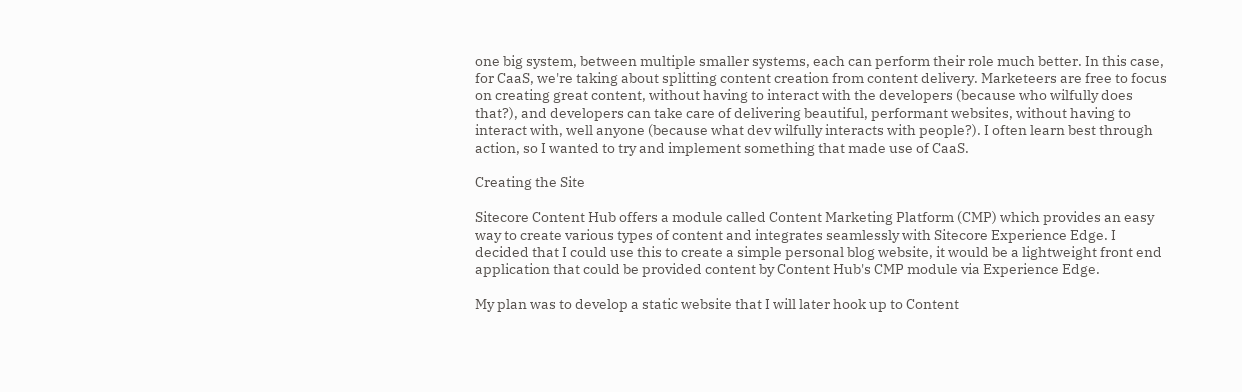one big system, between multiple smaller systems, each can perform their role much better. In this case, for CaaS, we're taking about splitting content creation from content delivery. Marketeers are free to focus on creating great content, without having to interact with the developers (because who wilfully does that?), and developers can take care of delivering beautiful, performant websites, without having to interact with, well anyone (because what dev wilfully interacts with people?). I often learn best through action, so I wanted to try and implement something that made use of CaaS.

Creating the Site

Sitecore Content Hub offers a module called Content Marketing Platform (CMP) which provides an easy way to create various types of content and integrates seamlessly with Sitecore Experience Edge. I decided that I could use this to create a simple personal blog website, it would be a lightweight front end application that could be provided content by Content Hub's CMP module via Experience Edge.

My plan was to develop a static website that I will later hook up to Content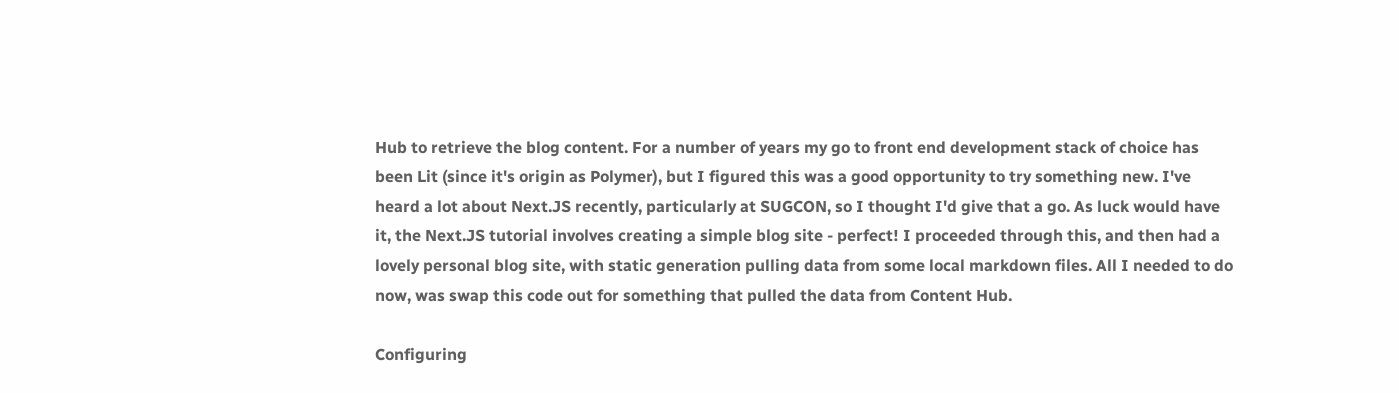Hub to retrieve the blog content. For a number of years my go to front end development stack of choice has been Lit (since it's origin as Polymer), but I figured this was a good opportunity to try something new. I've heard a lot about Next.JS recently, particularly at SUGCON, so I thought I'd give that a go. As luck would have it, the Next.JS tutorial involves creating a simple blog site - perfect! I proceeded through this, and then had a lovely personal blog site, with static generation pulling data from some local markdown files. All I needed to do now, was swap this code out for something that pulled the data from Content Hub.

Configuring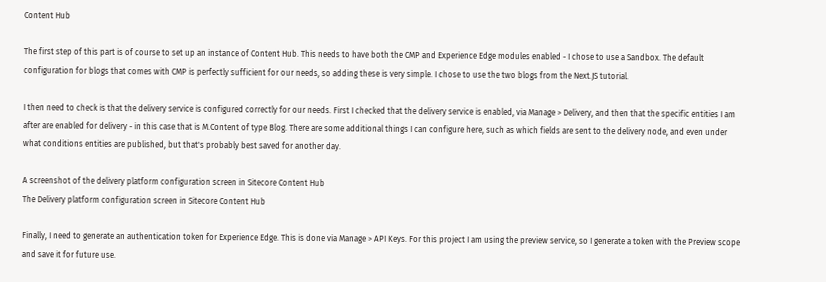Content Hub

The first step of this part is of course to set up an instance of Content Hub. This needs to have both the CMP and Experience Edge modules enabled - I chose to use a Sandbox. The default configuration for blogs that comes with CMP is perfectly sufficient for our needs, so adding these is very simple. I chose to use the two blogs from the Next.JS tutorial.

I then need to check is that the delivery service is configured correctly for our needs. First I checked that the delivery service is enabled, via Manage > Delivery, and then that the specific entities I am after are enabled for delivery - in this case that is M.Content of type Blog. There are some additional things I can configure here, such as which fields are sent to the delivery node, and even under what conditions entities are published, but that's probably best saved for another day.

A screenshot of the delivery platform configuration screen in Sitecore Content Hub
The Delivery platform configuration screen in Sitecore Content Hub

Finally, I need to generate an authentication token for Experience Edge. This is done via Manage > API Keys. For this project I am using the preview service, so I generate a token with the Preview scope and save it for future use.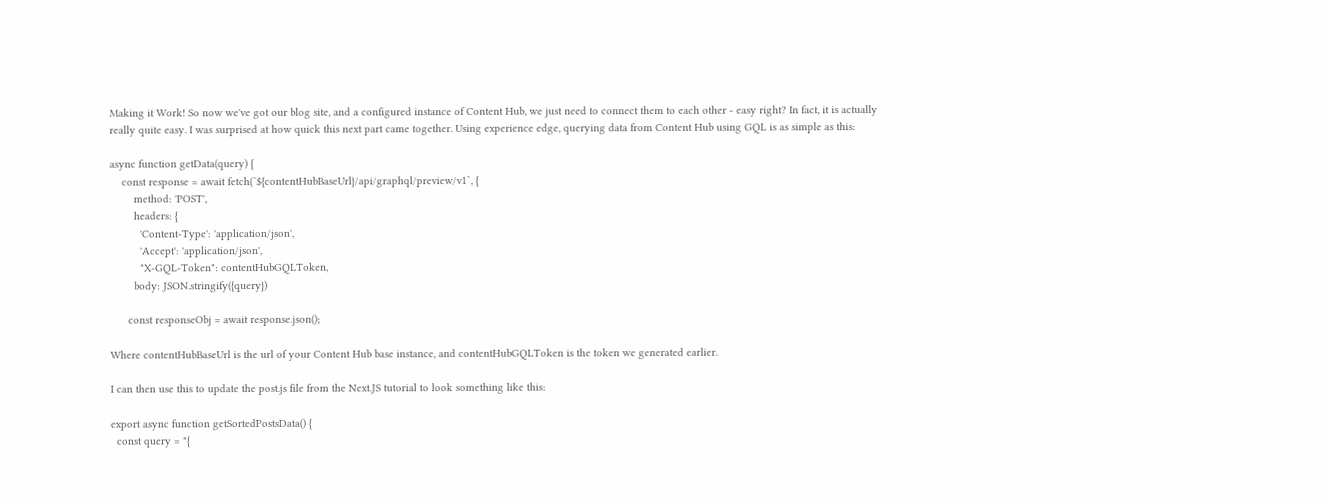Making it Work! So now we've got our blog site, and a configured instance of Content Hub, we just need to connect them to each other - easy right? In fact, it is actually really quite easy. I was surprised at how quick this next part came together. Using experience edge, querying data from Content Hub using GQL is as simple as this:

async function getData(query) {
    const response = await fetch(`${contentHubBaseUrl}/api/graphql/preview/v1`, {
        method: 'POST',
        headers: {
          'Content-Type': 'application/json',
          'Accept': 'application/json',
          "X-GQL-Token": contentHubGQLToken,
        body: JSON.stringify({query})

      const responseObj = await response.json();

Where contentHubBaseUrl is the url of your Content Hub base instance, and contentHubGQLToken is the token we generated earlier.

I can then use this to update the post.js file from the Next.JS tutorial to look something like this:

export async function getSortedPostsData() {
  const query = "{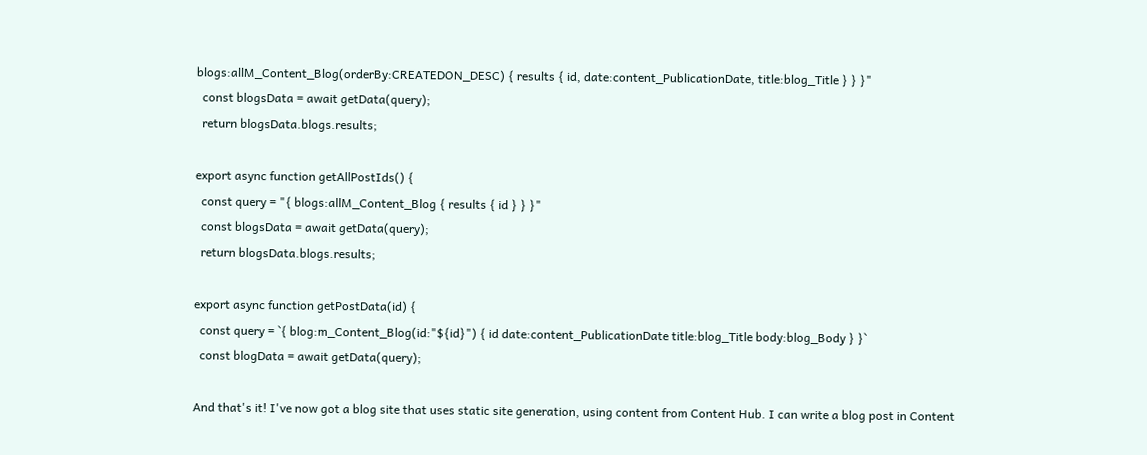blogs:allM_Content_Blog(orderBy:CREATEDON_DESC) { results { id, date:content_PublicationDate, title:blog_Title } } }"
  const blogsData = await getData(query);
  return blogsData.blogs.results;

export async function getAllPostIds() {
  const query = "{ blogs:allM_Content_Blog { results { id } } }"
  const blogsData = await getData(query);
  return blogsData.blogs.results;

export async function getPostData(id) {
  const query = `{ blog:m_Content_Blog(id:"${id}") { id date:content_PublicationDate title:blog_Title body:blog_Body } }`
  const blogData = await getData(query);

And that's it! I've now got a blog site that uses static site generation, using content from Content Hub. I can write a blog post in Content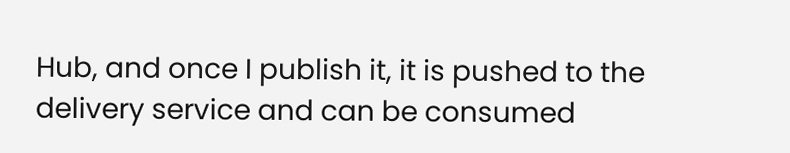Hub, and once I publish it, it is pushed to the delivery service and can be consumed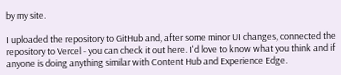by my site.

I uploaded the repository to GitHub and, after some minor UI changes, connected the repository to Vercel - you can check it out here. I'd love to know what you think and if anyone is doing anything similar with Content Hub and Experience Edge.